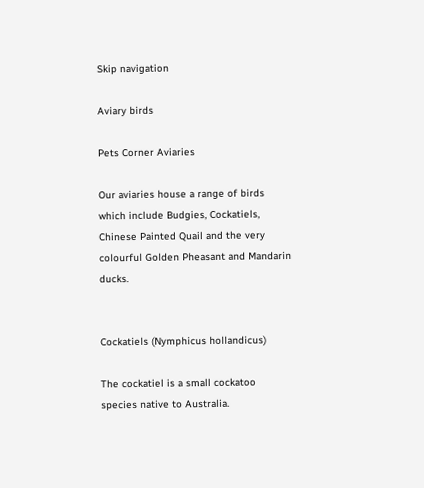Skip navigation

Aviary birds

Pets Corner Aviaries

Our aviaries house a range of birds which include Budgies, Cockatiels, Chinese Painted Quail and the very colourful Golden Pheasant and Mandarin ducks.


Cockatiels (Nymphicus hollandicus)

The cockatiel is a small cockatoo species native to Australia.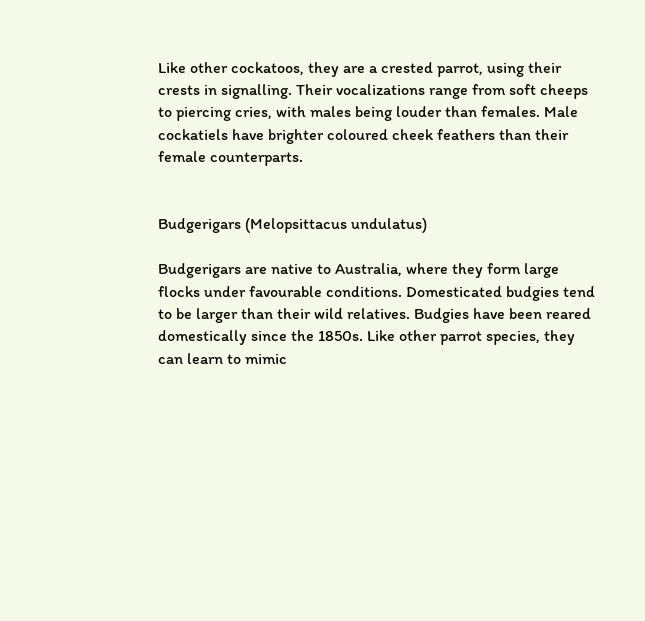Like other cockatoos, they are a crested parrot, using their crests in signalling. Their vocalizations range from soft cheeps to piercing cries, with males being louder than females. Male cockatiels have brighter coloured cheek feathers than their female counterparts.


Budgerigars (Melopsittacus undulatus)

Budgerigars are native to Australia, where they form large flocks under favourable conditions. Domesticated budgies tend to be larger than their wild relatives. Budgies have been reared domestically since the 1850s. Like other parrot species, they can learn to mimic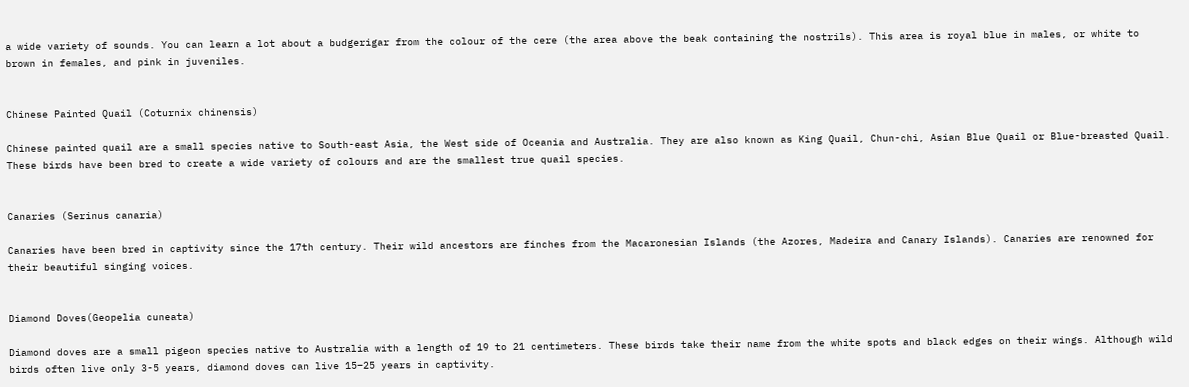a wide variety of sounds. You can learn a lot about a budgerigar from the colour of the cere (the area above the beak containing the nostrils). This area is royal blue in males, or white to brown in females, and pink in juveniles.


Chinese Painted Quail (Coturnix chinensis)

Chinese painted quail are a small species native to South-east Asia, the West side of Oceania and Australia. They are also known as King Quail, Chun-chi, Asian Blue Quail or Blue-breasted Quail. These birds have been bred to create a wide variety of colours and are the smallest true quail species.


Canaries (Serinus canaria)

Canaries have been bred in captivity since the 17th century. Their wild ancestors are finches from the Macaronesian Islands (the Azores, Madeira and Canary Islands). Canaries are renowned for their beautiful singing voices.


Diamond Doves(Geopelia cuneata)

Diamond doves are a small pigeon species native to Australia with a length of 19 to 21 centimeters. These birds take their name from the white spots and black edges on their wings. Although wild birds often live only 3-5 years, diamond doves can live 15–25 years in captivity.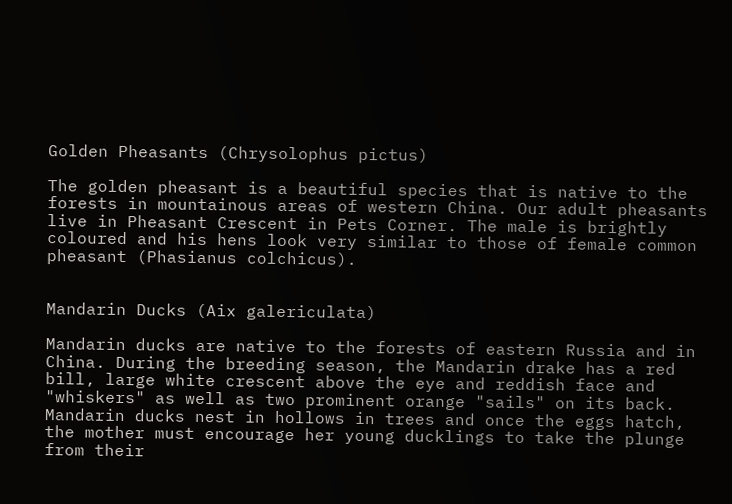Golden Pheasants (Chrysolophus pictus)

The golden pheasant is a beautiful species that is native to the forests in mountainous areas of western China. Our adult pheasants live in Pheasant Crescent in Pets Corner. The male is brightly coloured and his hens look very similar to those of female common pheasant (Phasianus colchicus).


Mandarin Ducks (Aix galericulata)

Mandarin ducks are native to the forests of eastern Russia and in China. During the breeding season, the Mandarin drake has a red bill, large white crescent above the eye and reddish face and "whiskers" as well as two prominent orange "sails" on its back. Mandarin ducks nest in hollows in trees and once the eggs hatch, the mother must encourage her young ducklings to take the plunge from their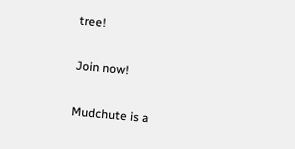tree!

Join now!

Mudchute is a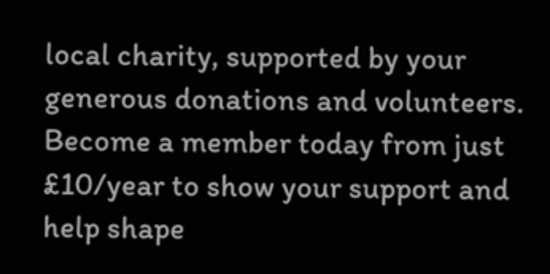local charity, supported by your generous donations and volunteers. Become a member today from just £10/year to show your support and help shape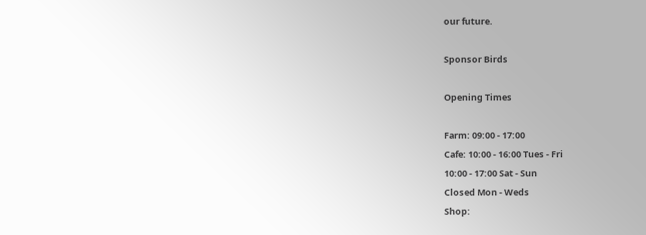our future.

Sponsor Birds

Opening Times

Farm: 09:00 - 17:00
Cafe: 10:00 - 16:00 Tues - Fri
10:00 - 17:00 Sat - Sun
Closed Mon - Weds
Shop: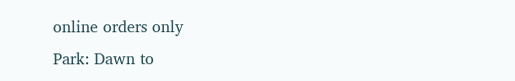online orders only
Park: Dawn to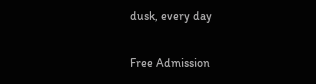dusk, every day

Free Admission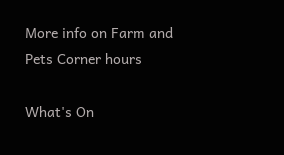More info on Farm and Pets Corner hours

What's On